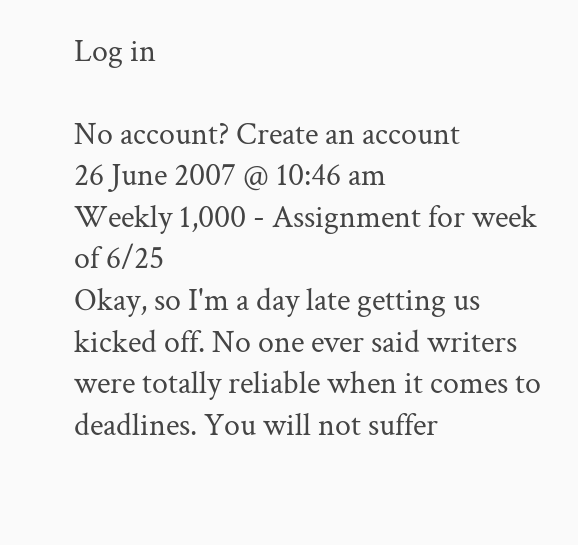Log in

No account? Create an account
26 June 2007 @ 10:46 am
Weekly 1,000 - Assignment for week of 6/25
Okay, so I'm a day late getting us kicked off. No one ever said writers were totally reliable when it comes to deadlines. You will not suffer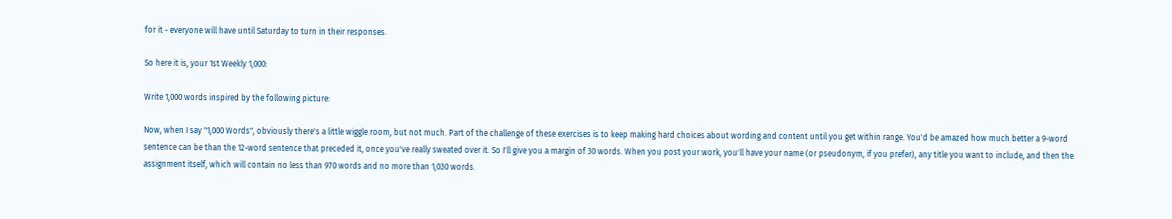for it - everyone will have until Saturday to turn in their responses.

So here it is, your 1st Weekly 1,000:

Write 1,000 words inspired by the following picture:

Now, when I say "1,000 Words", obviously there's a little wiggle room, but not much. Part of the challenge of these exercises is to keep making hard choices about wording and content until you get within range. You'd be amazed how much better a 9-word sentence can be than the 12-word sentence that preceded it, once you've really sweated over it. So I'll give you a margin of 30 words. When you post your work, you'll have your name (or pseudonym, if you prefer), any title you want to include, and then the assignment itself, which will contain no less than 970 words and no more than 1,030 words.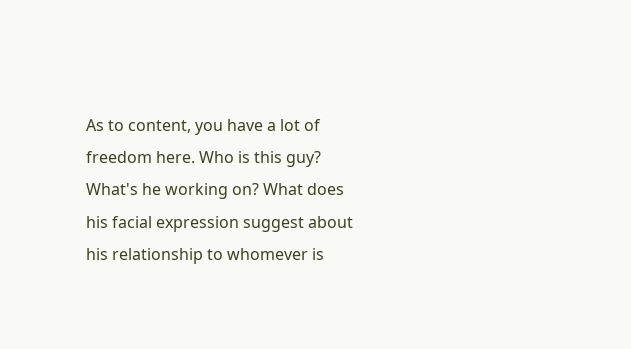As to content, you have a lot of freedom here. Who is this guy? What's he working on? What does his facial expression suggest about his relationship to whomever is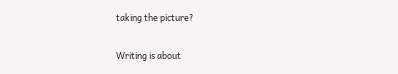taking the picture?

Writing is about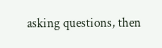asking questions, then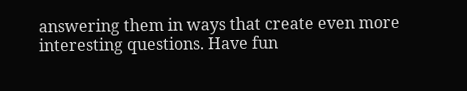answering them in ways that create even more interesting questions. Have fun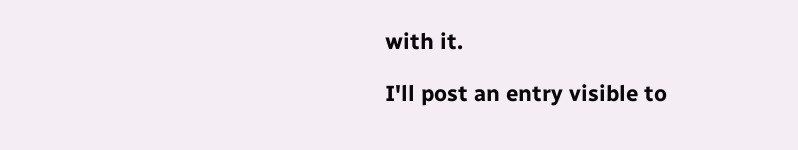with it.

I'll post an entry visible to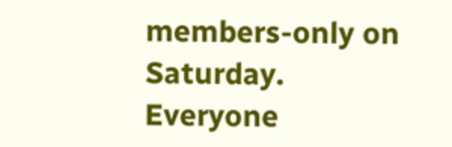members-only on Saturday. Everyone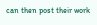can then post their work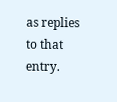as replies to that entry.